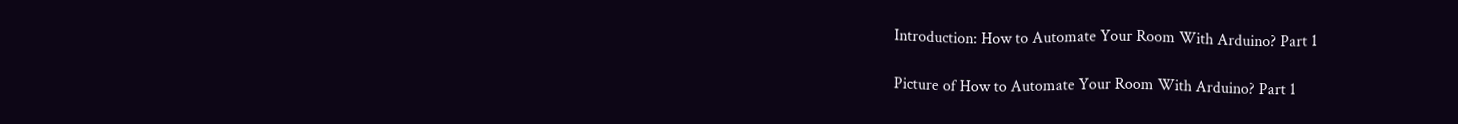Introduction: How to Automate Your Room With Arduino? Part 1

Picture of How to Automate Your Room With Arduino? Part 1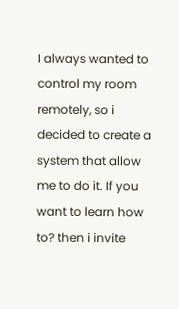I always wanted to control my room remotely, so i decided to create a system that allow me to do it. If you want to learn how to? then i invite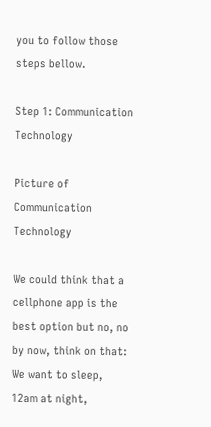you to follow those steps bellow.

Step 1: Communication Technology

Picture of Communication Technology

We could think that a cellphone app is the best option but no, no by now, think on that: We want to sleep, 12am at night,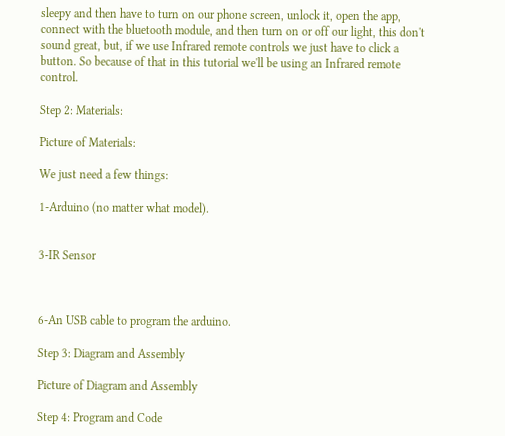sleepy and then have to turn on our phone screen, unlock it, open the app, connect with the bluetooth module, and then turn on or off our light, this don't sound great, but, if we use Infrared remote controls we just have to click a button. So because of that in this tutorial we'll be using an Infrared remote control.

Step 2: Materials:

Picture of Materials:

We just need a few things:

1-Arduino (no matter what model).


3-IR Sensor



6-An USB cable to program the arduino.

Step 3: Diagram and Assembly

Picture of Diagram and Assembly

Step 4: Program and Code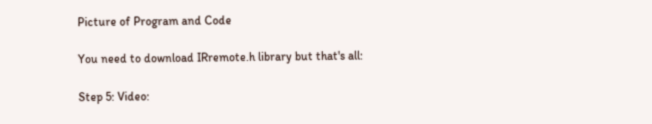Picture of Program and Code

You need to download IRremote.h library but that's all:

Step 5: Video: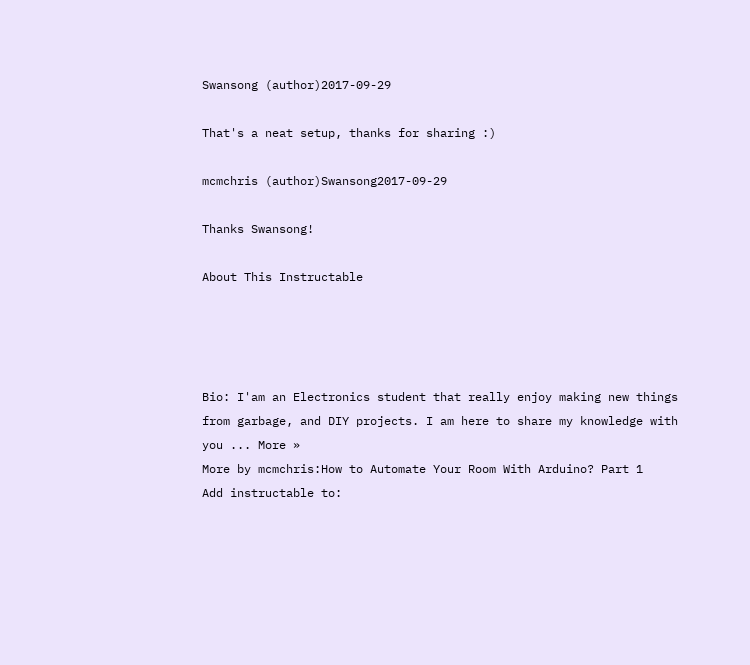Swansong (author)2017-09-29

That's a neat setup, thanks for sharing :)

mcmchris (author)Swansong2017-09-29

Thanks Swansong!

About This Instructable




Bio: I'am an Electronics student that really enjoy making new things from garbage, and DIY projects. I am here to share my knowledge with you ... More »
More by mcmchris:How to Automate Your Room With Arduino? Part 1
Add instructable to: